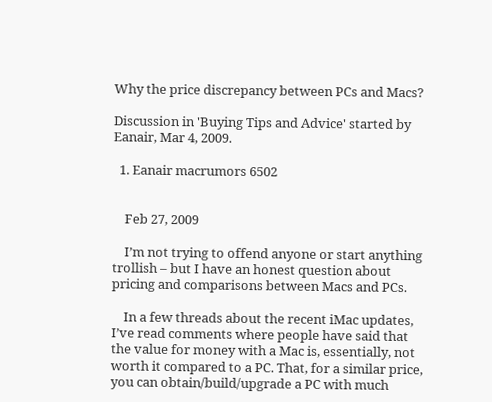Why the price discrepancy between PCs and Macs?

Discussion in 'Buying Tips and Advice' started by Eanair, Mar 4, 2009.

  1. Eanair macrumors 6502


    Feb 27, 2009

    I’m not trying to offend anyone or start anything trollish – but I have an honest question about pricing and comparisons between Macs and PCs.

    In a few threads about the recent iMac updates, I’ve read comments where people have said that the value for money with a Mac is, essentially, not worth it compared to a PC. That, for a similar price, you can obtain/build/upgrade a PC with much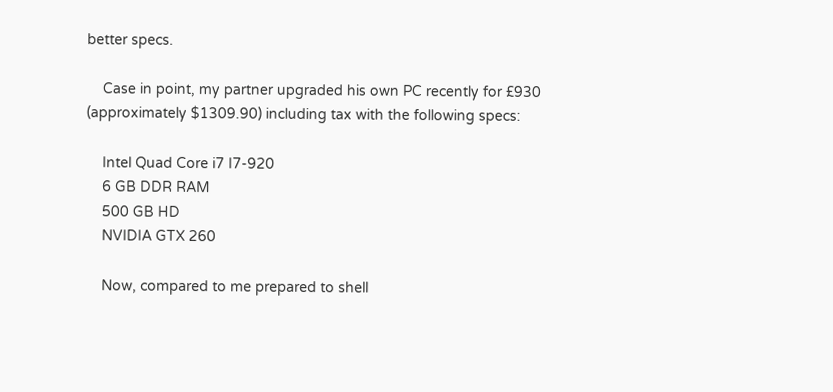better specs.

    Case in point, my partner upgraded his own PC recently for £930 (approximately $1309.90) including tax with the following specs:

    Intel Quad Core i7 I7-920
    6 GB DDR RAM
    500 GB HD
    NVIDIA GTX 260

    Now, compared to me prepared to shell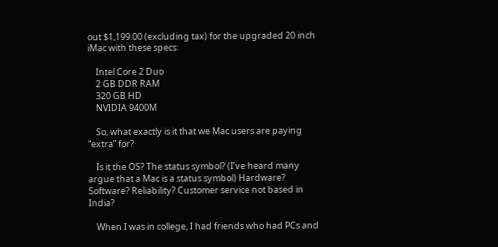out $1,199.00 (excluding tax) for the upgraded 20 inch iMac with these specs:

    Intel Core 2 Duo
    2 GB DDR RAM
    320 GB HD
    NVIDIA 9400M

    So, what exactly is it that we Mac users are paying “extra” for?

    Is it the OS? The status symbol? (I’ve heard many argue that a Mac is a status symbol) Hardware? Software? Reliability? Customer service not based in India?

    When I was in college, I had friends who had PCs and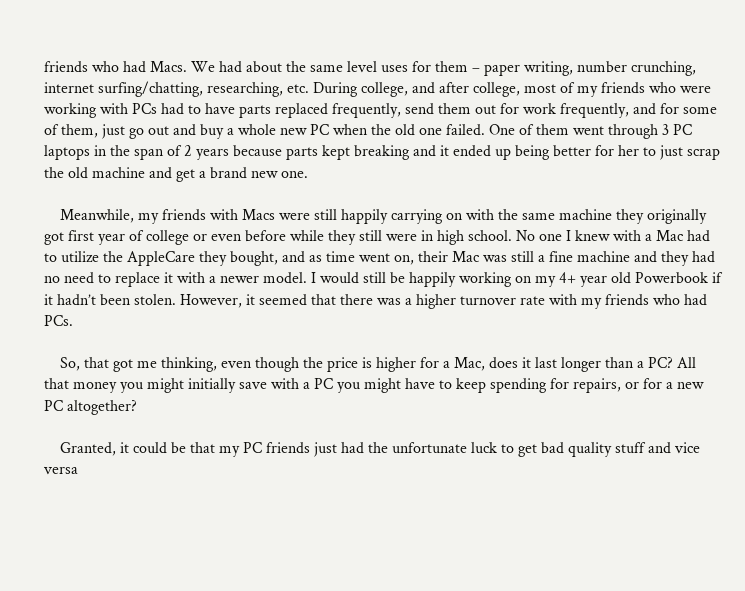friends who had Macs. We had about the same level uses for them – paper writing, number crunching, internet surfing/chatting, researching, etc. During college, and after college, most of my friends who were working with PCs had to have parts replaced frequently, send them out for work frequently, and for some of them, just go out and buy a whole new PC when the old one failed. One of them went through 3 PC laptops in the span of 2 years because parts kept breaking and it ended up being better for her to just scrap the old machine and get a brand new one.

    Meanwhile, my friends with Macs were still happily carrying on with the same machine they originally got first year of college or even before while they still were in high school. No one I knew with a Mac had to utilize the AppleCare they bought, and as time went on, their Mac was still a fine machine and they had no need to replace it with a newer model. I would still be happily working on my 4+ year old Powerbook if it hadn’t been stolen. However, it seemed that there was a higher turnover rate with my friends who had PCs.

    So, that got me thinking, even though the price is higher for a Mac, does it last longer than a PC? All that money you might initially save with a PC you might have to keep spending for repairs, or for a new PC altogether?

    Granted, it could be that my PC friends just had the unfortunate luck to get bad quality stuff and vice versa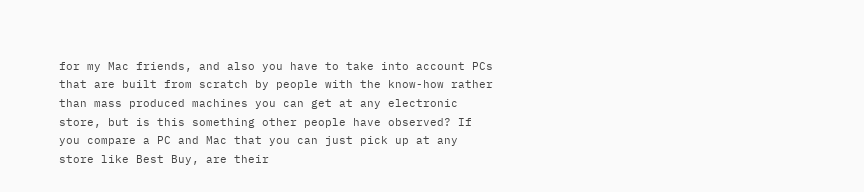for my Mac friends, and also you have to take into account PCs that are built from scratch by people with the know-how rather than mass produced machines you can get at any electronic store, but is this something other people have observed? If you compare a PC and Mac that you can just pick up at any store like Best Buy, are their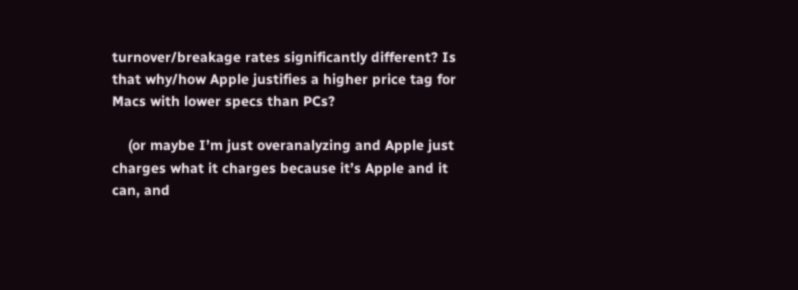turnover/breakage rates significantly different? Is that why/how Apple justifies a higher price tag for Macs with lower specs than PCs?

    (or maybe I’m just overanalyzing and Apple just charges what it charges because it’s Apple and it can, and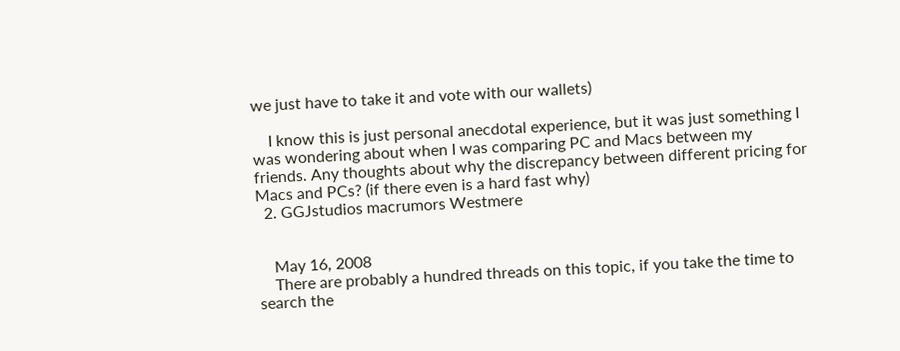we just have to take it and vote with our wallets)

    I know this is just personal anecdotal experience, but it was just something I was wondering about when I was comparing PC and Macs between my friends. Any thoughts about why the discrepancy between different pricing for Macs and PCs? (if there even is a hard fast why)
  2. GGJstudios macrumors Westmere


    May 16, 2008
    There are probably a hundred threads on this topic, if you take the time to search the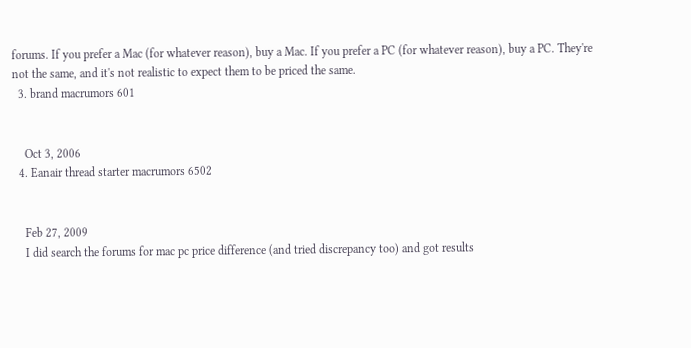forums. If you prefer a Mac (for whatever reason), buy a Mac. If you prefer a PC (for whatever reason), buy a PC. They're not the same, and it's not realistic to expect them to be priced the same.
  3. brand macrumors 601


    Oct 3, 2006
  4. Eanair thread starter macrumors 6502


    Feb 27, 2009
    I did search the forums for mac pc price difference (and tried discrepancy too) and got results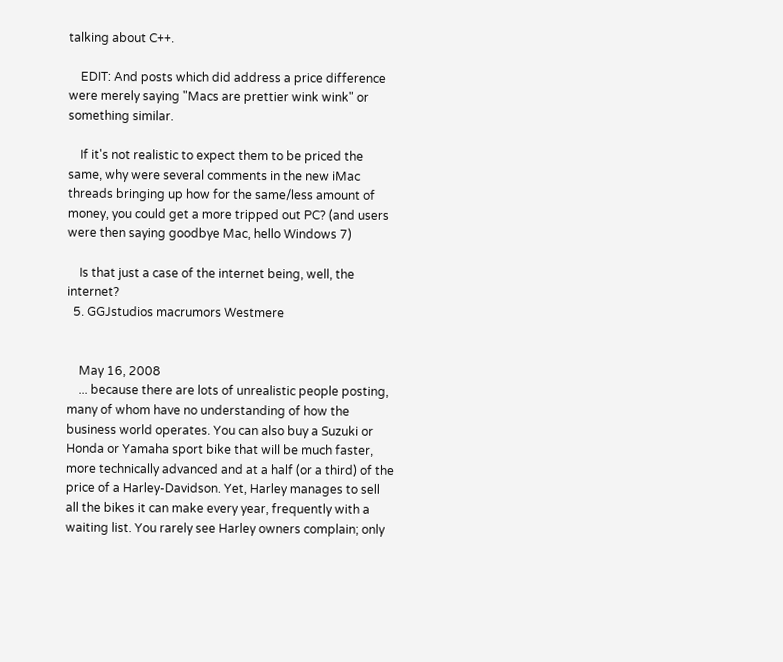talking about C++.

    EDIT: And posts which did address a price difference were merely saying "Macs are prettier wink wink" or something similar.

    If it's not realistic to expect them to be priced the same, why were several comments in the new iMac threads bringing up how for the same/less amount of money, you could get a more tripped out PC? (and users were then saying goodbye Mac, hello Windows 7)

    Is that just a case of the internet being, well, the internet?
  5. GGJstudios macrumors Westmere


    May 16, 2008
    ... because there are lots of unrealistic people posting, many of whom have no understanding of how the business world operates. You can also buy a Suzuki or Honda or Yamaha sport bike that will be much faster, more technically advanced and at a half (or a third) of the price of a Harley-Davidson. Yet, Harley manages to sell all the bikes it can make every year, frequently with a waiting list. You rarely see Harley owners complain; only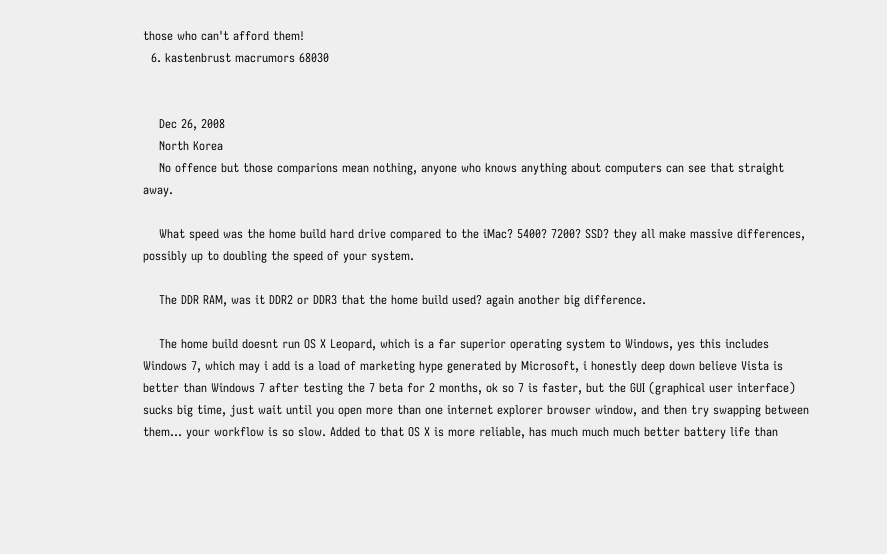those who can't afford them!
  6. kastenbrust macrumors 68030


    Dec 26, 2008
    North Korea
    No offence but those comparions mean nothing, anyone who knows anything about computers can see that straight away.

    What speed was the home build hard drive compared to the iMac? 5400? 7200? SSD? they all make massive differences, possibly up to doubling the speed of your system.

    The DDR RAM, was it DDR2 or DDR3 that the home build used? again another big difference.

    The home build doesnt run OS X Leopard, which is a far superior operating system to Windows, yes this includes Windows 7, which may i add is a load of marketing hype generated by Microsoft, i honestly deep down believe Vista is better than Windows 7 after testing the 7 beta for 2 months, ok so 7 is faster, but the GUI (graphical user interface) sucks big time, just wait until you open more than one internet explorer browser window, and then try swapping between them... your workflow is so slow. Added to that OS X is more reliable, has much much much better battery life than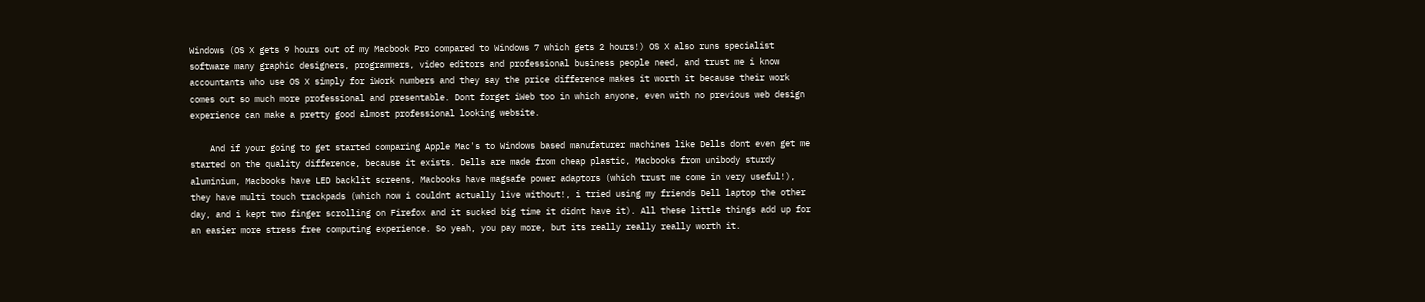Windows (OS X gets 9 hours out of my Macbook Pro compared to Windows 7 which gets 2 hours!) OS X also runs specialist software many graphic designers, programmers, video editors and professional business people need, and trust me i know accountants who use OS X simply for iWork numbers and they say the price difference makes it worth it because their work comes out so much more professional and presentable. Dont forget iWeb too in which anyone, even with no previous web design experience can make a pretty good almost professional looking website.

    And if your going to get started comparing Apple Mac's to Windows based manufaturer machines like Dells dont even get me started on the quality difference, because it exists. Dells are made from cheap plastic, Macbooks from unibody sturdy aluminium, Macbooks have LED backlit screens, Macbooks have magsafe power adaptors (which trust me come in very useful!), they have multi touch trackpads (which now i couldnt actually live without!, i tried using my friends Dell laptop the other day, and i kept two finger scrolling on Firefox and it sucked big time it didnt have it). All these little things add up for an easier more stress free computing experience. So yeah, you pay more, but its really really really worth it.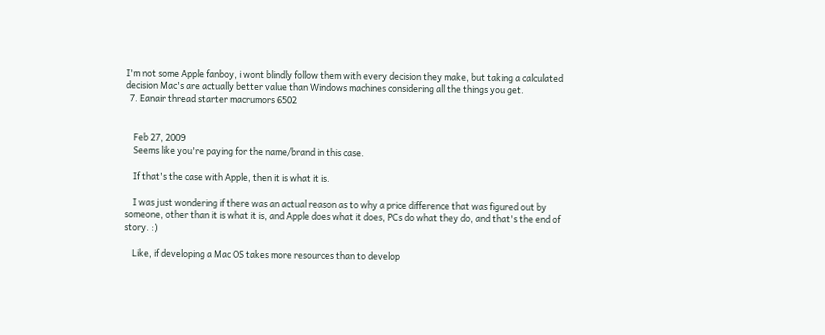I'm not some Apple fanboy, i wont blindly follow them with every decision they make, but taking a calculated decision Mac's are actually better value than Windows machines considering all the things you get.
  7. Eanair thread starter macrumors 6502


    Feb 27, 2009
    Seems like you're paying for the name/brand in this case.

    If that's the case with Apple, then it is what it is.

    I was just wondering if there was an actual reason as to why a price difference that was figured out by someone, other than it is what it is, and Apple does what it does, PCs do what they do, and that's the end of story. :)

    Like, if developing a Mac OS takes more resources than to develop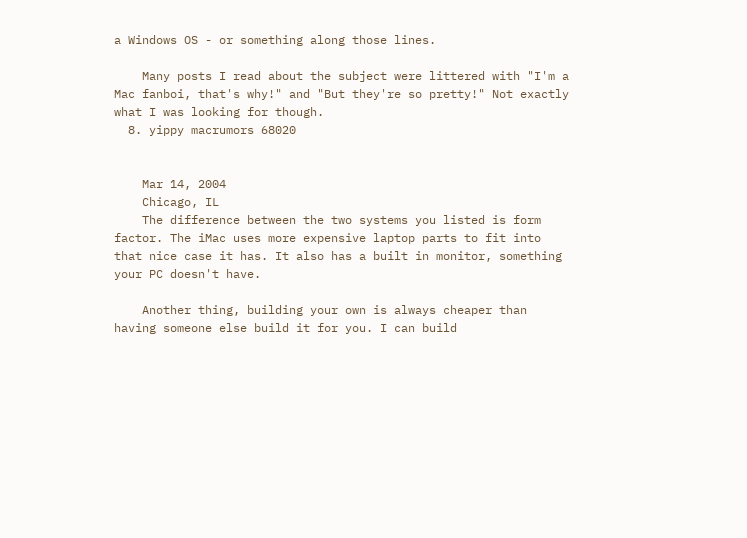a Windows OS - or something along those lines.

    Many posts I read about the subject were littered with "I'm a Mac fanboi, that's why!" and "But they're so pretty!" Not exactly what I was looking for though.
  8. yippy macrumors 68020


    Mar 14, 2004
    Chicago, IL
    The difference between the two systems you listed is form factor. The iMac uses more expensive laptop parts to fit into that nice case it has. It also has a built in monitor, something your PC doesn't have.

    Another thing, building your own is always cheaper than having someone else build it for you. I can build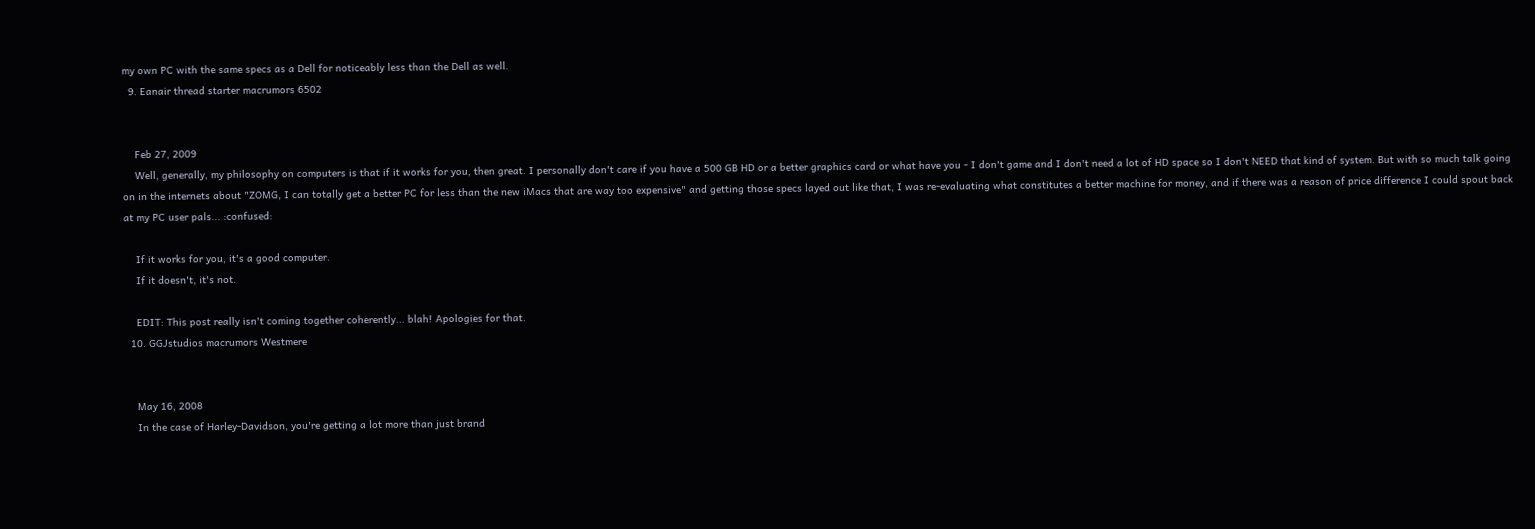my own PC with the same specs as a Dell for noticeably less than the Dell as well.
  9. Eanair thread starter macrumors 6502


    Feb 27, 2009
    Well, generally, my philosophy on computers is that if it works for you, then great. I personally don't care if you have a 500 GB HD or a better graphics card or what have you - I don't game and I don't need a lot of HD space so I don't NEED that kind of system. But with so much talk going on in the internets about "ZOMG, I can totally get a better PC for less than the new iMacs that are way too expensive" and getting those specs layed out like that, I was re-evaluating what constitutes a better machine for money, and if there was a reason of price difference I could spout back at my PC user pals... :confused:

    If it works for you, it's a good computer.
    If it doesn't, it's not.

    EDIT: This post really isn't coming together coherently... blah! Apologies for that.
  10. GGJstudios macrumors Westmere


    May 16, 2008
    In the case of Harley-Davidson, you're getting a lot more than just brand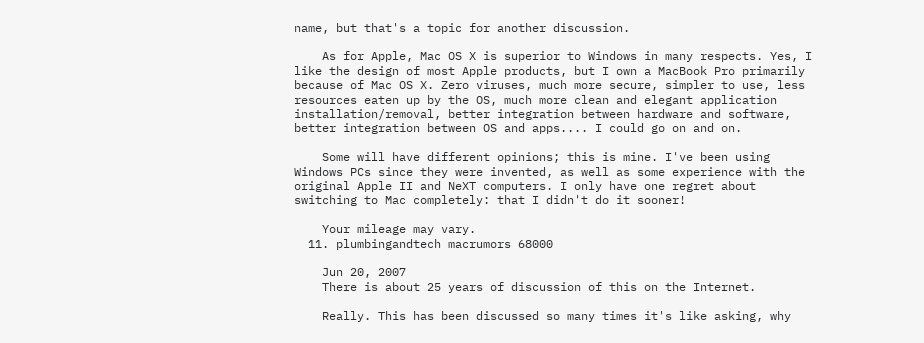name, but that's a topic for another discussion.

    As for Apple, Mac OS X is superior to Windows in many respects. Yes, I like the design of most Apple products, but I own a MacBook Pro primarily because of Mac OS X. Zero viruses, much more secure, simpler to use, less resources eaten up by the OS, much more clean and elegant application installation/removal, better integration between hardware and software, better integration between OS and apps.... I could go on and on.

    Some will have different opinions; this is mine. I've been using Windows PCs since they were invented, as well as some experience with the original Apple II and NeXT computers. I only have one regret about switching to Mac completely: that I didn't do it sooner!

    Your mileage may vary.
  11. plumbingandtech macrumors 68000

    Jun 20, 2007
    There is about 25 years of discussion of this on the Internet.

    Really. This has been discussed so many times it's like asking, why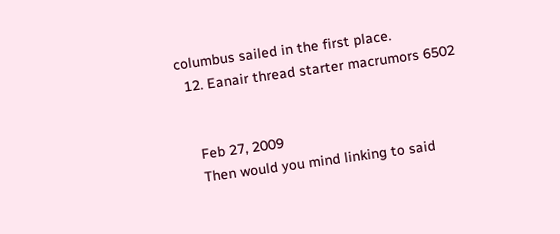columbus sailed in the first place.
  12. Eanair thread starter macrumors 6502


    Feb 27, 2009
    Then would you mind linking to said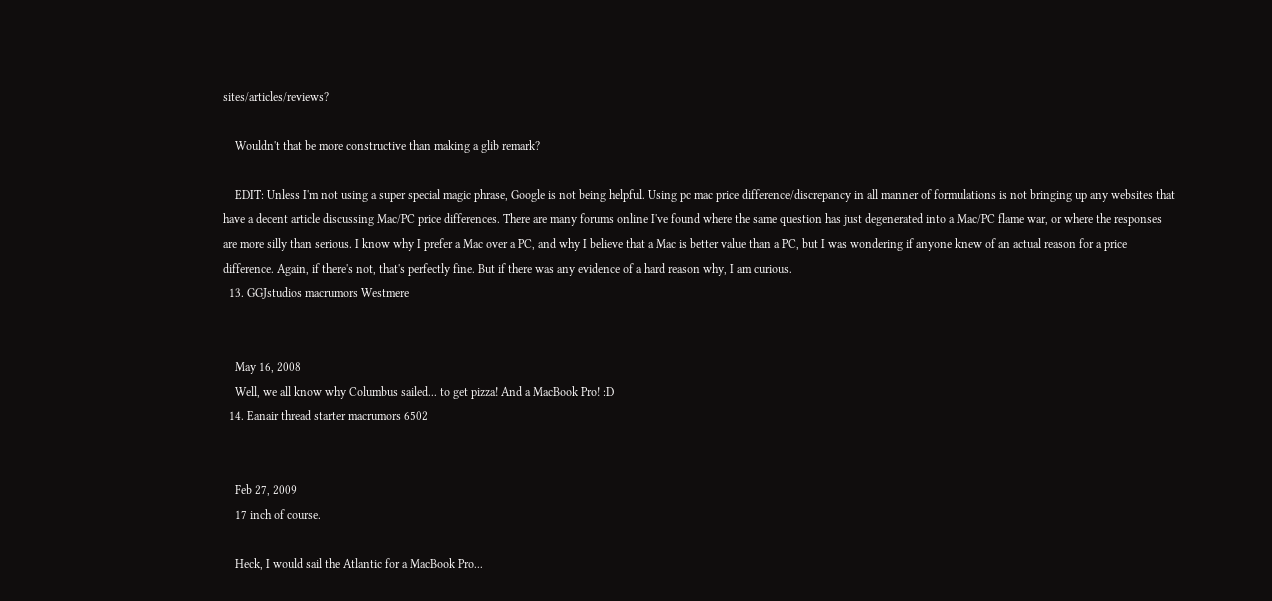sites/articles/reviews?

    Wouldn't that be more constructive than making a glib remark?

    EDIT: Unless I'm not using a super special magic phrase, Google is not being helpful. Using pc mac price difference/discrepancy in all manner of formulations is not bringing up any websites that have a decent article discussing Mac/PC price differences. There are many forums online I've found where the same question has just degenerated into a Mac/PC flame war, or where the responses are more silly than serious. I know why I prefer a Mac over a PC, and why I believe that a Mac is better value than a PC, but I was wondering if anyone knew of an actual reason for a price difference. Again, if there's not, that's perfectly fine. But if there was any evidence of a hard reason why, I am curious.
  13. GGJstudios macrumors Westmere


    May 16, 2008
    Well, we all know why Columbus sailed... to get pizza! And a MacBook Pro! :D
  14. Eanair thread starter macrumors 6502


    Feb 27, 2009
    17 inch of course.

    Heck, I would sail the Atlantic for a MacBook Pro...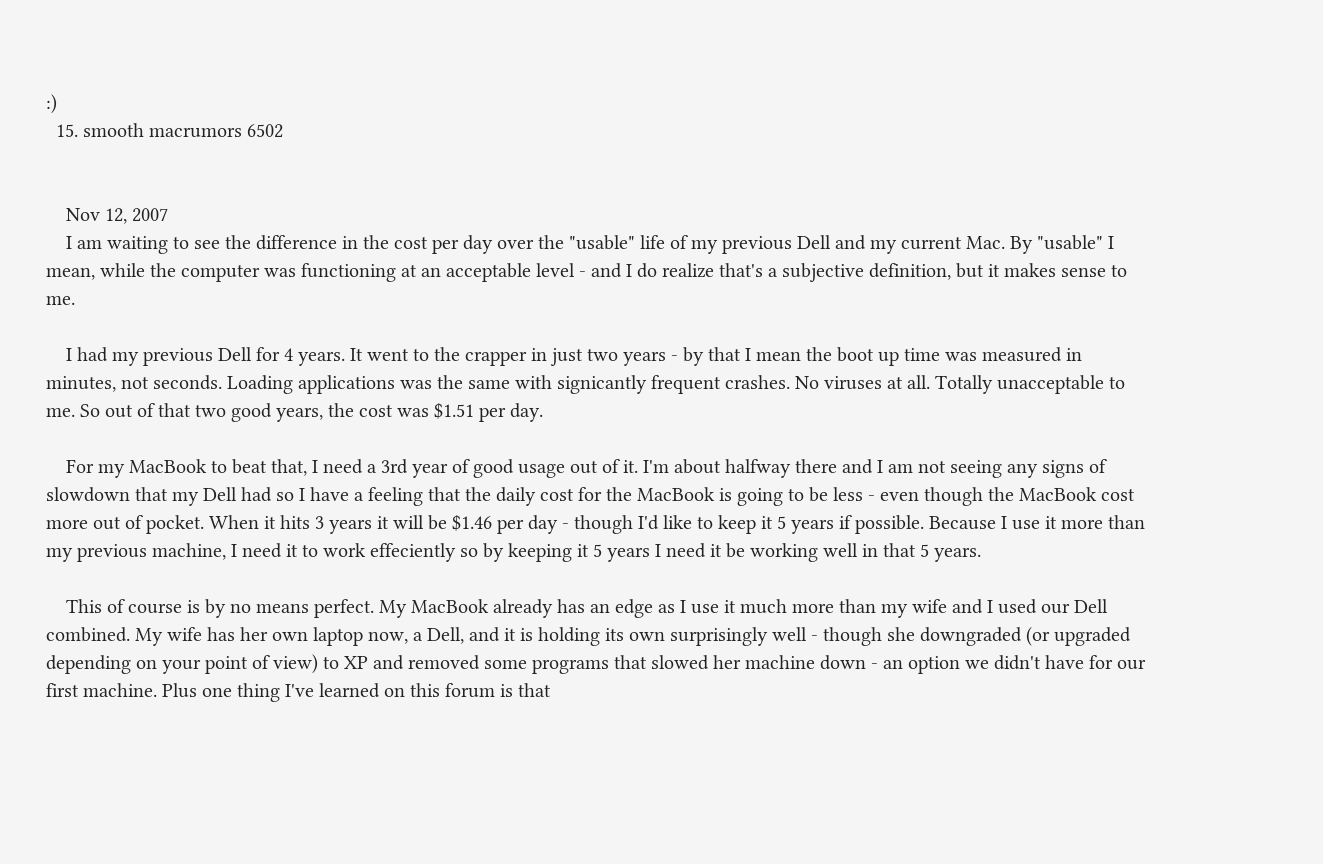:)
  15. smooth macrumors 6502


    Nov 12, 2007
    I am waiting to see the difference in the cost per day over the "usable" life of my previous Dell and my current Mac. By "usable" I mean, while the computer was functioning at an acceptable level - and I do realize that's a subjective definition, but it makes sense to me.

    I had my previous Dell for 4 years. It went to the crapper in just two years - by that I mean the boot up time was measured in minutes, not seconds. Loading applications was the same with signicantly frequent crashes. No viruses at all. Totally unacceptable to me. So out of that two good years, the cost was $1.51 per day.

    For my MacBook to beat that, I need a 3rd year of good usage out of it. I'm about halfway there and I am not seeing any signs of slowdown that my Dell had so I have a feeling that the daily cost for the MacBook is going to be less - even though the MacBook cost more out of pocket. When it hits 3 years it will be $1.46 per day - though I'd like to keep it 5 years if possible. Because I use it more than my previous machine, I need it to work effeciently so by keeping it 5 years I need it be working well in that 5 years.

    This of course is by no means perfect. My MacBook already has an edge as I use it much more than my wife and I used our Dell combined. My wife has her own laptop now, a Dell, and it is holding its own surprisingly well - though she downgraded (or upgraded depending on your point of view) to XP and removed some programs that slowed her machine down - an option we didn't have for our first machine. Plus one thing I've learned on this forum is that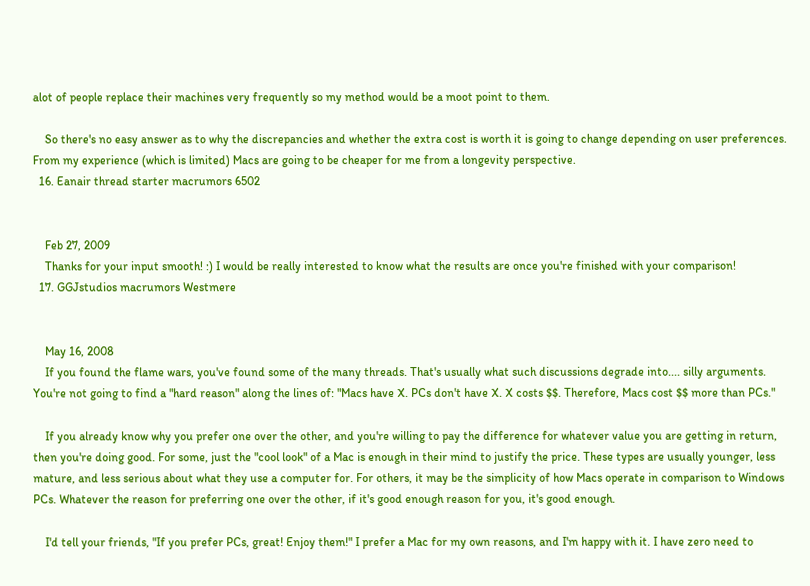alot of people replace their machines very frequently so my method would be a moot point to them.

    So there's no easy answer as to why the discrepancies and whether the extra cost is worth it is going to change depending on user preferences. From my experience (which is limited) Macs are going to be cheaper for me from a longevity perspective.
  16. Eanair thread starter macrumors 6502


    Feb 27, 2009
    Thanks for your input smooth! :) I would be really interested to know what the results are once you're finished with your comparison!
  17. GGJstudios macrumors Westmere


    May 16, 2008
    If you found the flame wars, you've found some of the many threads. That's usually what such discussions degrade into.... silly arguments. You're not going to find a "hard reason" along the lines of: "Macs have X. PCs don't have X. X costs $$. Therefore, Macs cost $$ more than PCs."

    If you already know why you prefer one over the other, and you're willing to pay the difference for whatever value you are getting in return, then you're doing good. For some, just the "cool look" of a Mac is enough in their mind to justify the price. These types are usually younger, less mature, and less serious about what they use a computer for. For others, it may be the simplicity of how Macs operate in comparison to Windows PCs. Whatever the reason for preferring one over the other, if it's good enough reason for you, it's good enough.

    I'd tell your friends, "If you prefer PCs, great! Enjoy them!" I prefer a Mac for my own reasons, and I'm happy with it. I have zero need to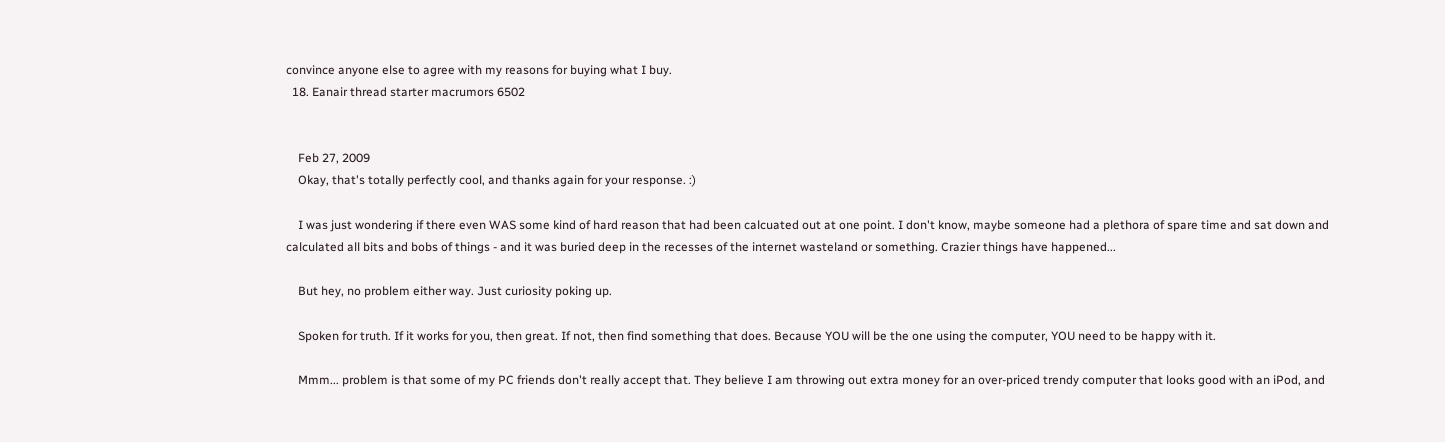convince anyone else to agree with my reasons for buying what I buy.
  18. Eanair thread starter macrumors 6502


    Feb 27, 2009
    Okay, that's totally perfectly cool, and thanks again for your response. :)

    I was just wondering if there even WAS some kind of hard reason that had been calcuated out at one point. I don't know, maybe someone had a plethora of spare time and sat down and calculated all bits and bobs of things - and it was buried deep in the recesses of the internet wasteland or something. Crazier things have happened...

    But hey, no problem either way. Just curiosity poking up.

    Spoken for truth. If it works for you, then great. If not, then find something that does. Because YOU will be the one using the computer, YOU need to be happy with it.

    Mmm... problem is that some of my PC friends don't really accept that. They believe I am throwing out extra money for an over-priced trendy computer that looks good with an iPod, and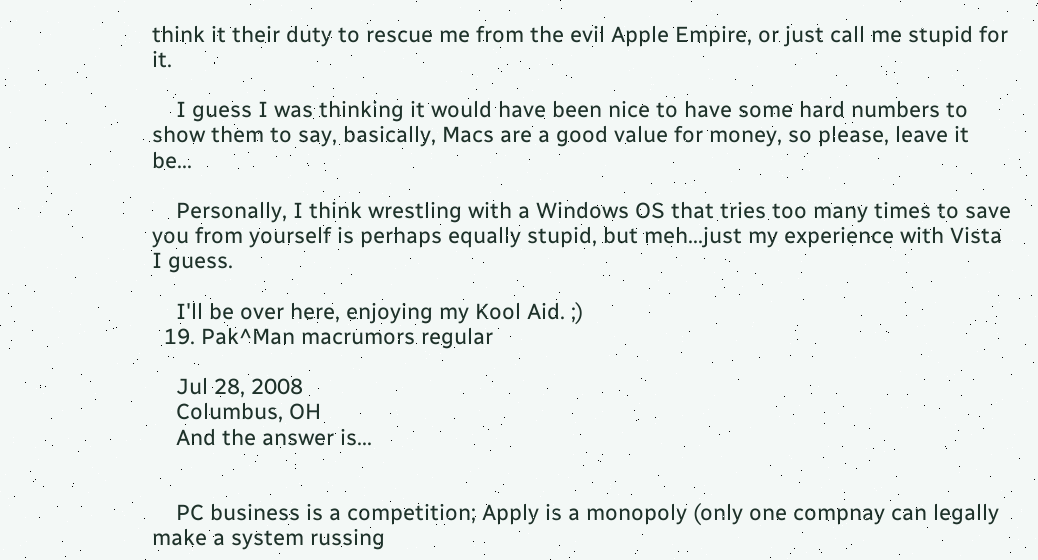think it their duty to rescue me from the evil Apple Empire, or just call me stupid for it.

    I guess I was thinking it would have been nice to have some hard numbers to show them to say, basically, Macs are a good value for money, so please, leave it be...

    Personally, I think wrestling with a Windows OS that tries too many times to save you from yourself is perhaps equally stupid, but meh...just my experience with Vista I guess.

    I'll be over here, enjoying my Kool Aid. ;)
  19. Pak^Man macrumors regular

    Jul 28, 2008
    Columbus, OH
    And the answer is...


    PC business is a competition; Apply is a monopoly (only one compnay can legally make a system russing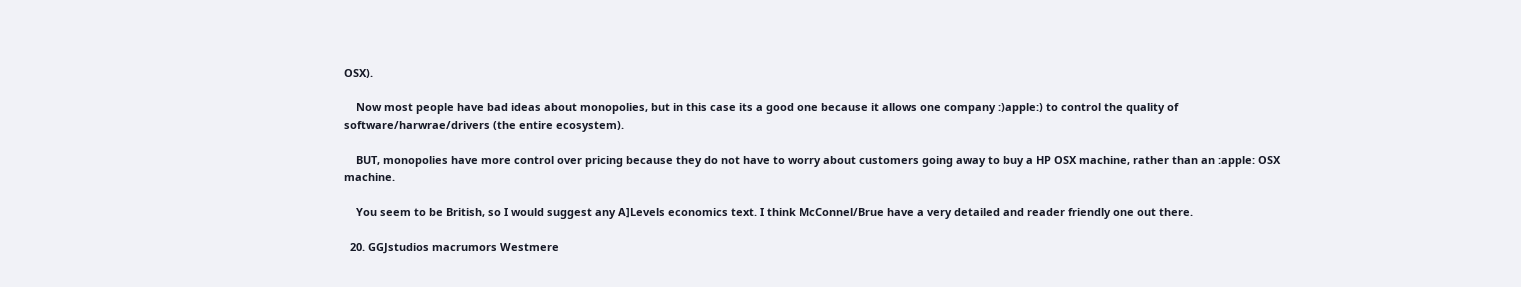OSX).

    Now most people have bad ideas about monopolies, but in this case its a good one because it allows one company :)apple:) to control the quality of software/harwrae/drivers (the entire ecosystem).

    BUT, monopolies have more control over pricing because they do not have to worry about customers going away to buy a HP OSX machine, rather than an :apple: OSX machine.

    You seem to be British, so I would suggest any A]Levels economics text. I think McConnel/Brue have a very detailed and reader friendly one out there.

  20. GGJstudios macrumors Westmere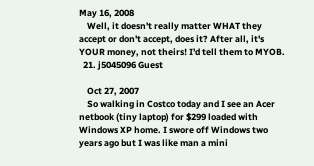May 16, 2008
    Well, it doesn't really matter WHAT they accept or don't accept, does it? After all, it's YOUR money, not theirs! I'd tell them to MYOB.
  21. j5045096 Guest

    Oct 27, 2007
    So walking in Costco today and I see an Acer netbook (tiny laptop) for $299 loaded with Windows XP home. I swore off Windows two years ago but I was like man a mini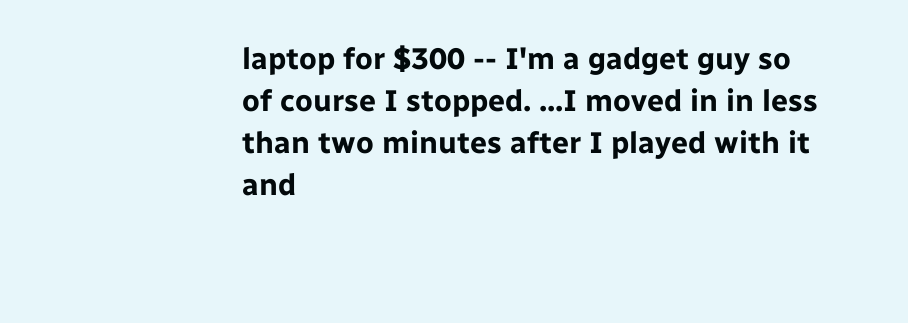laptop for $300 -- I'm a gadget guy so of course I stopped. ...I moved in in less than two minutes after I played with it and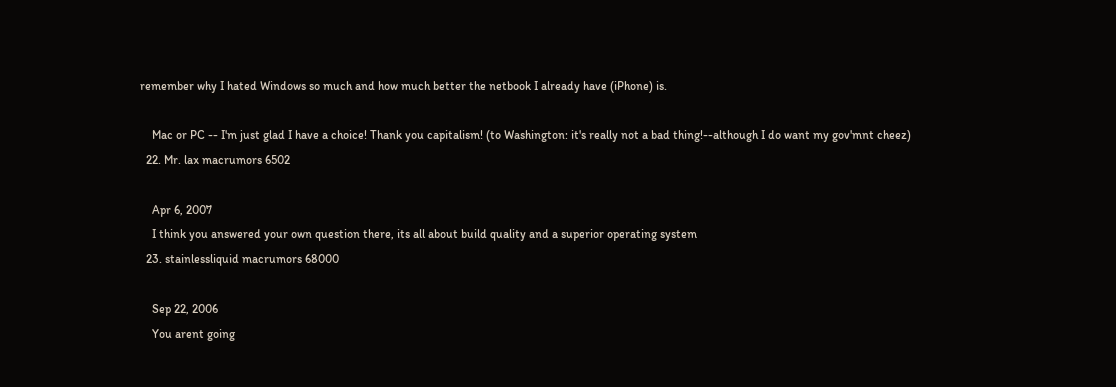remember why I hated Windows so much and how much better the netbook I already have (iPhone) is.

    Mac or PC -- I'm just glad I have a choice! Thank you capitalism! (to Washington: it's really not a bad thing!--although I do want my gov'mnt cheez)
  22. Mr. lax macrumors 6502

    Apr 6, 2007
    I think you answered your own question there, its all about build quality and a superior operating system
  23. stainlessliquid macrumors 68000

    Sep 22, 2006
    You arent going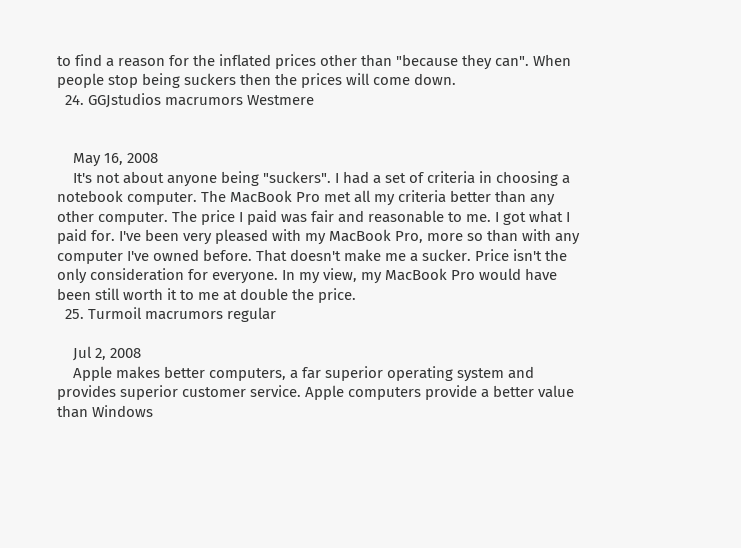to find a reason for the inflated prices other than "because they can". When people stop being suckers then the prices will come down.
  24. GGJstudios macrumors Westmere


    May 16, 2008
    It's not about anyone being "suckers". I had a set of criteria in choosing a notebook computer. The MacBook Pro met all my criteria better than any other computer. The price I paid was fair and reasonable to me. I got what I paid for. I've been very pleased with my MacBook Pro, more so than with any computer I've owned before. That doesn't make me a sucker. Price isn't the only consideration for everyone. In my view, my MacBook Pro would have been still worth it to me at double the price.
  25. Turmoil macrumors regular

    Jul 2, 2008
    Apple makes better computers, a far superior operating system and provides superior customer service. Apple computers provide a better value than Windows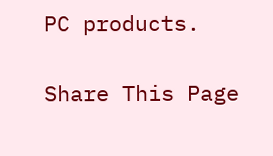PC products.

Share This Page